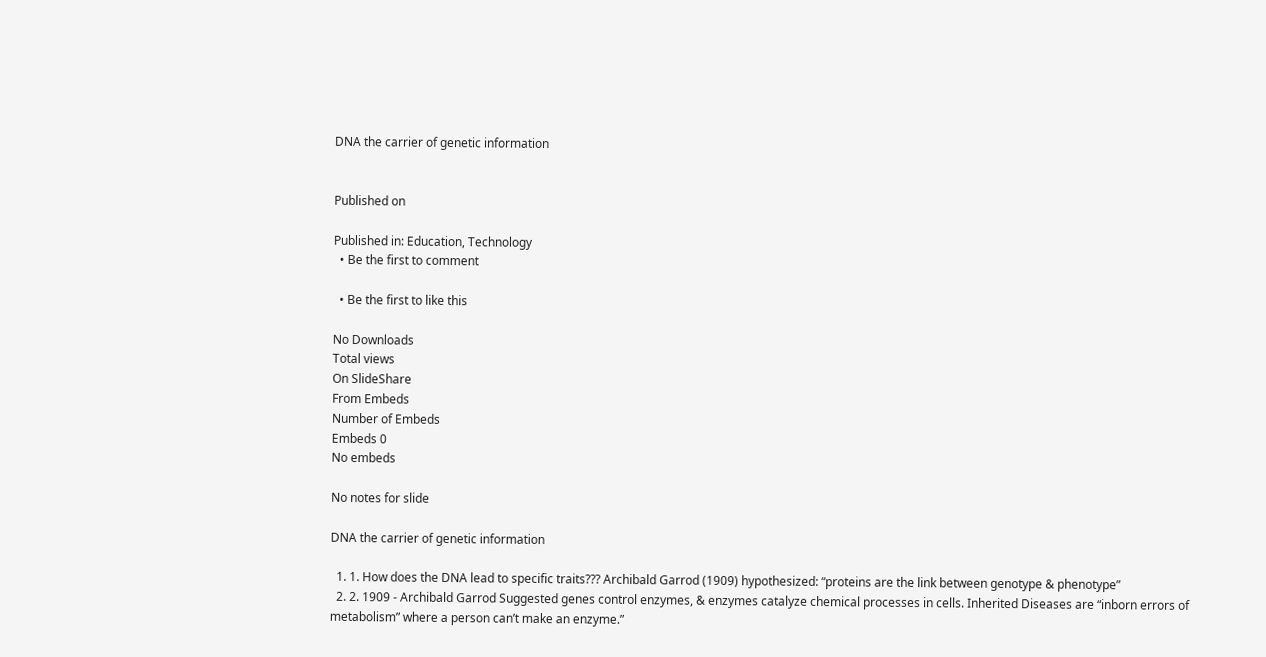DNA the carrier of genetic information


Published on

Published in: Education, Technology
  • Be the first to comment

  • Be the first to like this

No Downloads
Total views
On SlideShare
From Embeds
Number of Embeds
Embeds 0
No embeds

No notes for slide

DNA the carrier of genetic information

  1. 1. How does the DNA lead to specific traits??? Archibald Garrod (1909) hypothesized: “proteins are the link between genotype & phenotype”
  2. 2. 1909 - Archibald Garrod Suggested genes control enzymes, & enzymes catalyze chemical processes in cells. Inherited Diseases are “inborn errors of metabolism” where a person can’t make an enzyme.”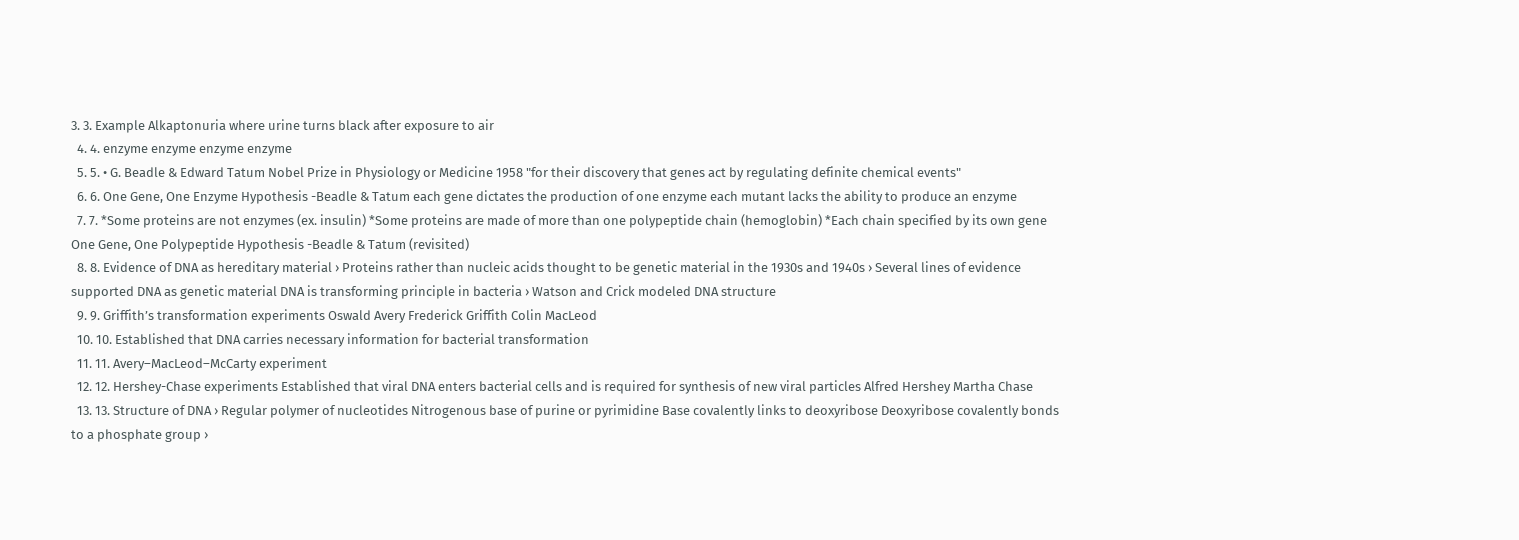3. 3. Example Alkaptonuria where urine turns black after exposure to air
  4. 4. enzyme enzyme enzyme enzyme
  5. 5. • G. Beadle & Edward Tatum Nobel Prize in Physiology or Medicine 1958 "for their discovery that genes act by regulating definite chemical events"
  6. 6. One Gene, One Enzyme Hypothesis -Beadle & Tatum each gene dictates the production of one enzyme each mutant lacks the ability to produce an enzyme
  7. 7. *Some proteins are not enzymes (ex. insulin) *Some proteins are made of more than one polypeptide chain (hemoglobin) *Each chain specified by its own gene One Gene, One Polypeptide Hypothesis -Beadle & Tatum (revisited)
  8. 8. Evidence of DNA as hereditary material › Proteins rather than nucleic acids thought to be genetic material in the 1930s and 1940s › Several lines of evidence supported DNA as genetic material DNA is transforming principle in bacteria › Watson and Crick modeled DNA structure
  9. 9. Griffith’s transformation experiments Oswald Avery Frederick Griffith Colin MacLeod
  10. 10. Established that DNA carries necessary information for bacterial transformation
  11. 11. Avery–MacLeod–McCarty experiment
  12. 12. Hershey-Chase experiments Established that viral DNA enters bacterial cells and is required for synthesis of new viral particles Alfred Hershey Martha Chase
  13. 13. Structure of DNA › Regular polymer of nucleotides Nitrogenous base of purine or pyrimidine Base covalently links to deoxyribose Deoxyribose covalently bonds to a phosphate group ›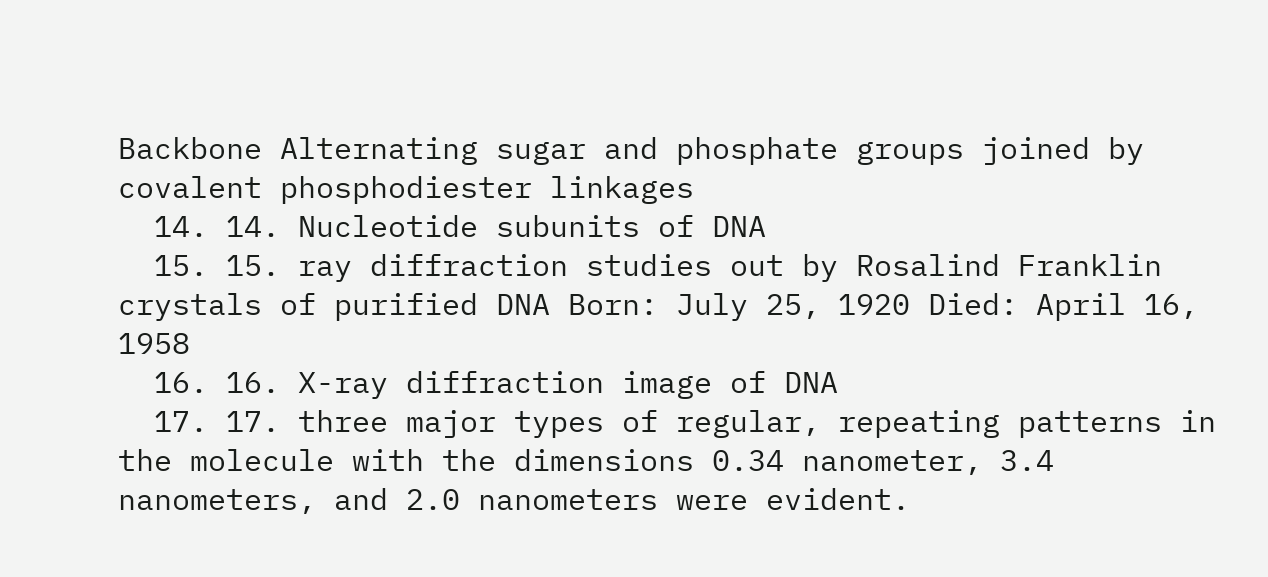Backbone Alternating sugar and phosphate groups joined by covalent phosphodiester linkages
  14. 14. Nucleotide subunits of DNA
  15. 15. ray diffraction studies out by Rosalind Franklin crystals of purified DNA Born: July 25, 1920 Died: April 16, 1958
  16. 16. X-ray diffraction image of DNA
  17. 17. three major types of regular, repeating patterns in the molecule with the dimensions 0.34 nanometer, 3.4 nanometers, and 2.0 nanometers were evident.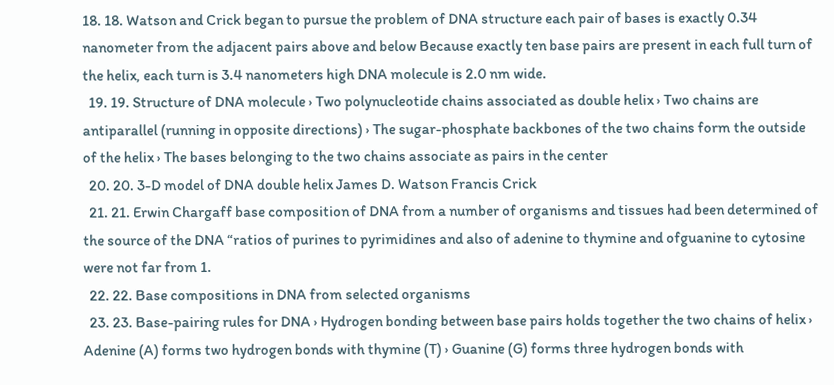18. 18. Watson and Crick began to pursue the problem of DNA structure each pair of bases is exactly 0.34 nanometer from the adjacent pairs above and below Because exactly ten base pairs are present in each full turn of the helix, each turn is 3.4 nanometers high DNA molecule is 2.0 nm wide.
  19. 19. Structure of DNA molecule › Two polynucleotide chains associated as double helix › Two chains are antiparallel (running in opposite directions) › The sugar-phosphate backbones of the two chains form the outside of the helix › The bases belonging to the two chains associate as pairs in the center
  20. 20. 3-D model of DNA double helix James D. Watson Francis Crick
  21. 21. Erwin Chargaff base composition of DNA from a number of organisms and tissues had been determined of the source of the DNA “ratios of purines to pyrimidines and also of adenine to thymine and ofguanine to cytosine were not far from 1.
  22. 22. Base compositions in DNA from selected organisms
  23. 23. Base-pairing rules for DNA › Hydrogen bonding between base pairs holds together the two chains of helix › Adenine (A) forms two hydrogen bonds with thymine (T) › Guanine (G) forms three hydrogen bonds with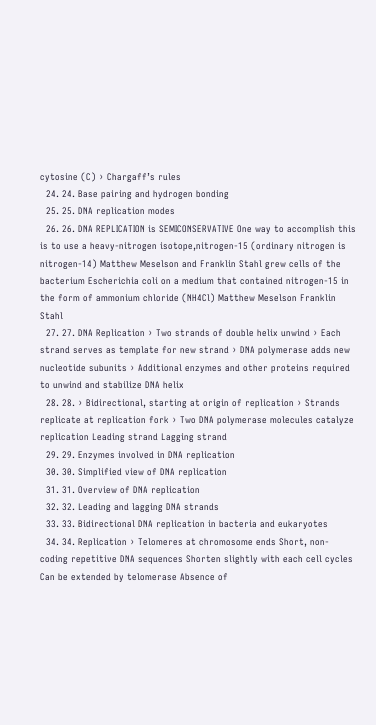cytosine (C) › Chargaff’s rules
  24. 24. Base pairing and hydrogen bonding
  25. 25. DNA replication modes
  26. 26. DNA REPLICATION is SEMICONSERVATIVE One way to accomplish this is to use a heavy-nitrogen isotope,nitrogen-15 (ordinary nitrogen is nitrogen-14) Matthew Meselson and Franklin Stahl grew cells of the bacterium Escherichia coli on a medium that contained nitrogen-15 in the form of ammonium chloride (NH4Cl) Matthew Meselson Franklin Stahl
  27. 27. DNA Replication › Two strands of double helix unwind › Each strand serves as template for new strand › DNA polymerase adds new nucleotide subunits › Additional enzymes and other proteins required to unwind and stabilize DNA helix
  28. 28. › Bidirectional, starting at origin of replication › Strands replicate at replication fork › Two DNA polymerase molecules catalyze replication Leading strand Lagging strand
  29. 29. Enzymes involved in DNA replication
  30. 30. Simplified view of DNA replication
  31. 31. Overview of DNA replication
  32. 32. Leading and lagging DNA strands
  33. 33. Bidirectional DNA replication in bacteria and eukaryotes
  34. 34. Replication › Telomeres at chromosome ends Short, non-coding repetitive DNA sequences Shorten slightly with each cell cycles Can be extended by telomerase Absence of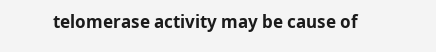telomerase activity may be cause of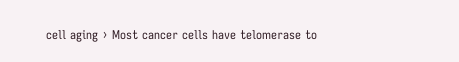cell aging › Most cancer cells have telomerase to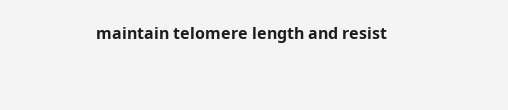maintain telomere length and resist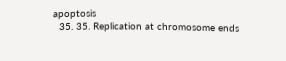apoptosis
  35. 35. Replication at chromosome ends